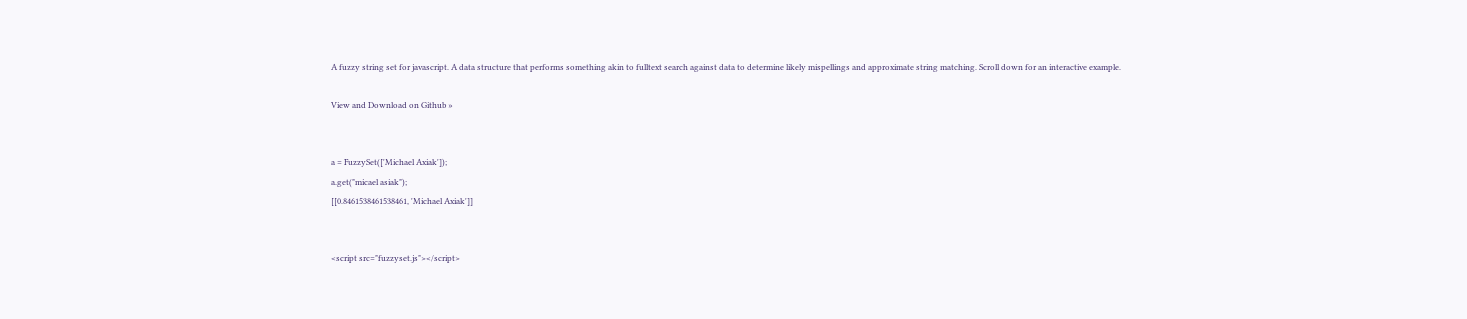A fuzzy string set for javascript. A data structure that performs something akin to fulltext search against data to determine likely mispellings and approximate string matching. Scroll down for an interactive example.

View and Download on Github »


a = FuzzySet(['Michael Axiak']);
a.get("micael asiak");
[[0.8461538461538461, 'Michael Axiak']]


<script src="fuzzyset.js"></script>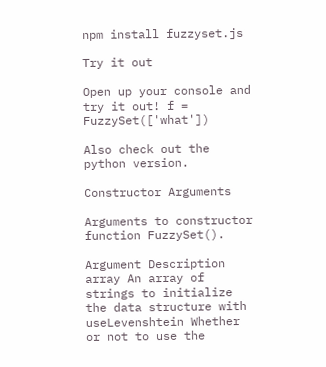npm install fuzzyset.js

Try it out

Open up your console and try it out! f = FuzzySet(['what'])

Also check out the python version.

Constructor Arguments

Arguments to constructor function FuzzySet().

Argument Description
array An array of strings to initialize the data structure with
useLevenshtein Whether or not to use the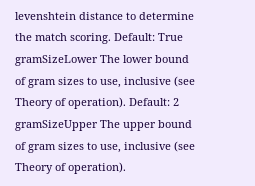levenshtein distance to determine the match scoring. Default: True
gramSizeLower The lower bound of gram sizes to use, inclusive (see Theory of operation). Default: 2
gramSizeUpper The upper bound of gram sizes to use, inclusive (see Theory of operation).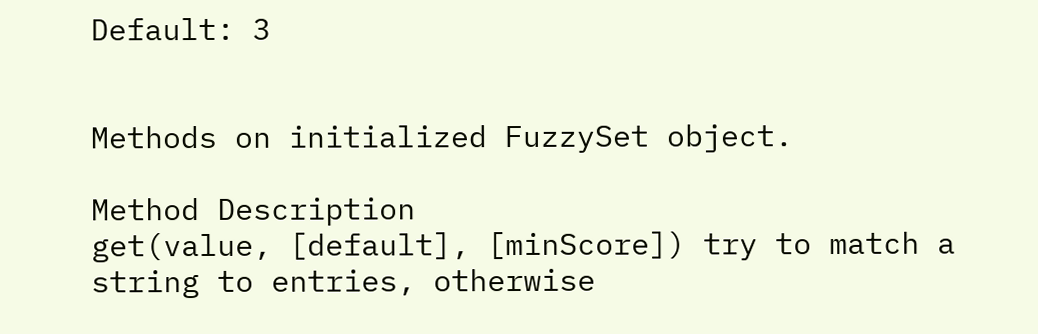Default: 3


Methods on initialized FuzzySet object.

Method Description
get(value, [default], [minScore]) try to match a string to entries, otherwise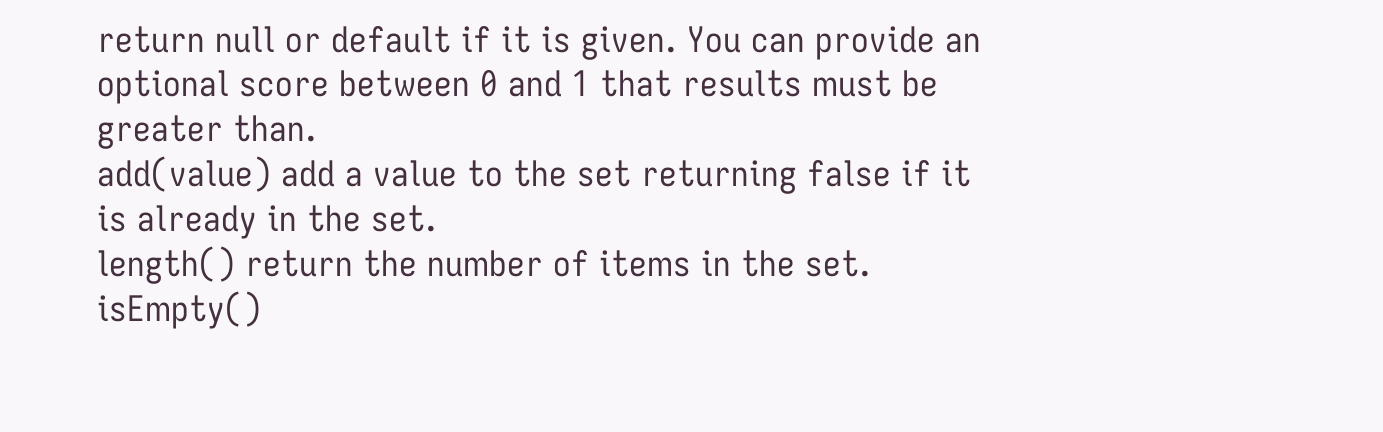return null or default if it is given. You can provide an optional score between 0 and 1 that results must be greater than.
add(value) add a value to the set returning false if it is already in the set.
length() return the number of items in the set.
isEmpty()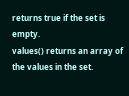returns true if the set is empty.
values() returns an array of the values in the set.